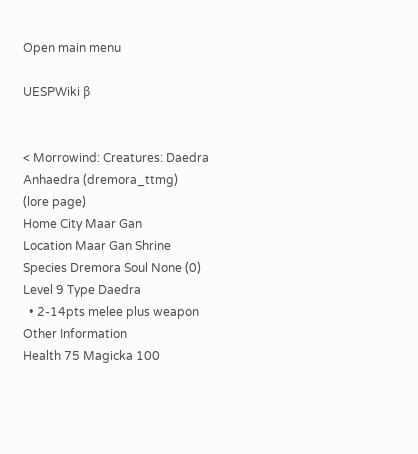Open main menu

UESPWiki β


< Morrowind: Creatures: Daedra
Anhaedra (dremora_ttmg)
(lore page)
Home City Maar Gan
Location Maar Gan Shrine
Species Dremora Soul None (0)
Level 9 Type Daedra
  • 2-14pts melee plus weapon
Other Information
Health 75 Magicka 100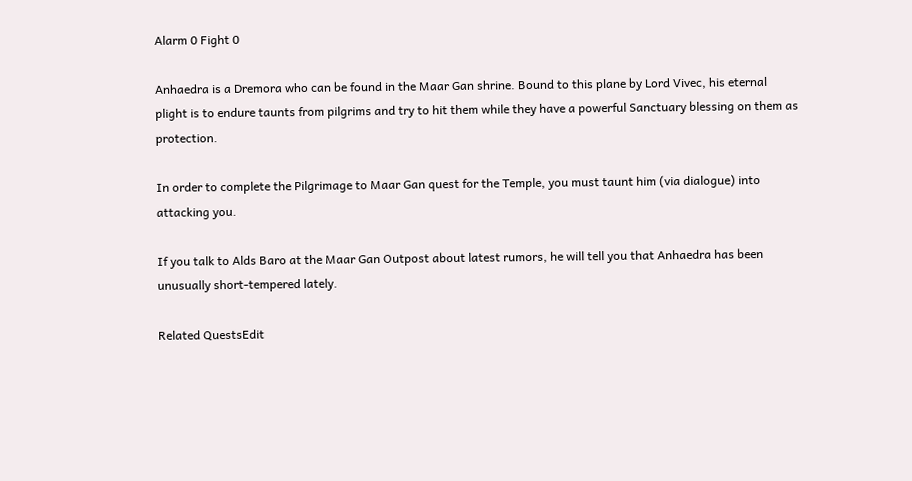Alarm 0 Fight 0

Anhaedra is a Dremora who can be found in the Maar Gan shrine. Bound to this plane by Lord Vivec, his eternal plight is to endure taunts from pilgrims and try to hit them while they have a powerful Sanctuary blessing on them as protection.

In order to complete the Pilgrimage to Maar Gan quest for the Temple, you must taunt him (via dialogue) into attacking you.

If you talk to Alds Baro at the Maar Gan Outpost about latest rumors, he will tell you that Anhaedra has been unusually short-tempered lately.

Related QuestsEdit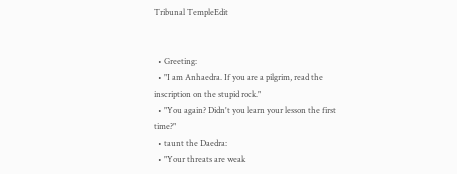Tribunal TempleEdit


  • Greeting:
  • "I am Anhaedra. If you are a pilgrim, read the inscription on the stupid rock."
  • "You again? Didn't you learn your lesson the first time?"
  • taunt the Daedra:
  • "Your threats are weak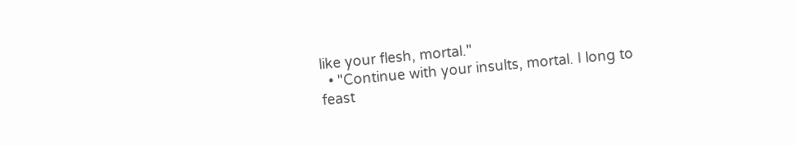like your flesh, mortal."
  • "Continue with your insults, mortal. I long to feast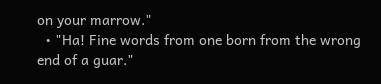on your marrow."
  • "Ha! Fine words from one born from the wrong end of a guar."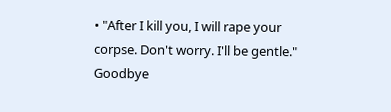• "After I kill you, I will rape your corpse. Don't worry. I'll be gentle." Goodbye